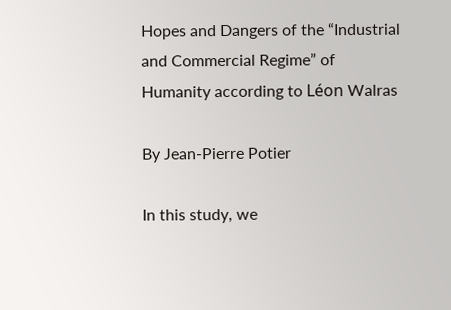Hopes and Dangers of the “Industrial and Commercial Regime” of Humanity according to Léon Walras

By Jean-Pierre Potier

In this study, we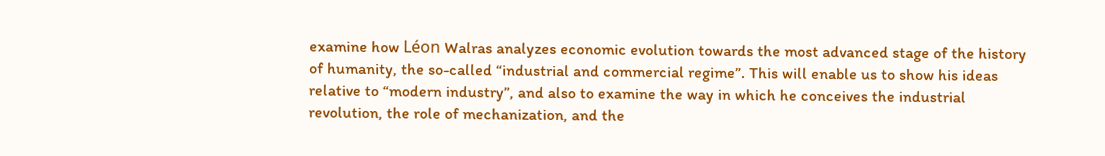examine how Léon Walras analyzes economic evolution towards the most advanced stage of the history of humanity, the so-called “industrial and commercial regime”. This will enable us to show his ideas relative to “modern industry”, and also to examine the way in which he conceives the industrial revolution, the role of mechanization, and the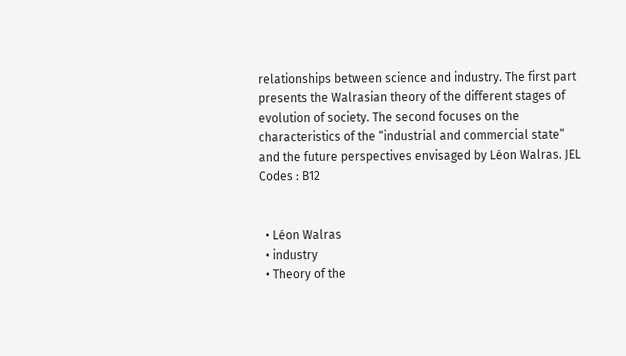relationships between science and industry. The first part presents the Walrasian theory of the different stages of evolution of society. The second focuses on the characteristics of the “industrial and commercial state” and the future perspectives envisaged by Léon Walras. JEL Codes : B12


  • Léon Walras
  • industry
  • Theory of the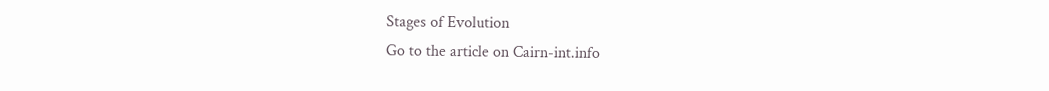Stages of Evolution
Go to the article on Cairn-int.info